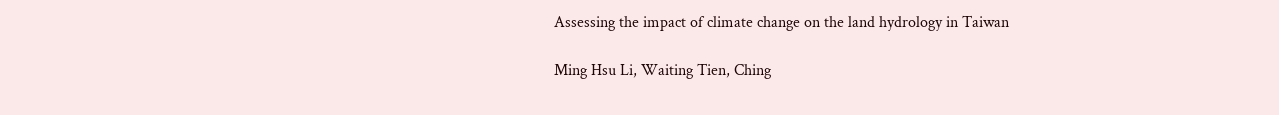Assessing the impact of climate change on the land hydrology in Taiwan

Ming Hsu Li, Waiting Tien, Ching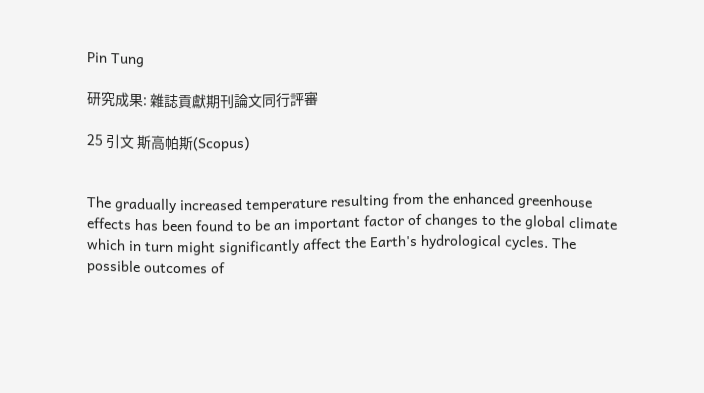Pin Tung

研究成果: 雜誌貢獻期刊論文同行評審

25 引文 斯高帕斯(Scopus)


The gradually increased temperature resulting from the enhanced greenhouse effects has been found to be an important factor of changes to the global climate which in turn might significantly affect the Earth's hydrological cycles. The possible outcomes of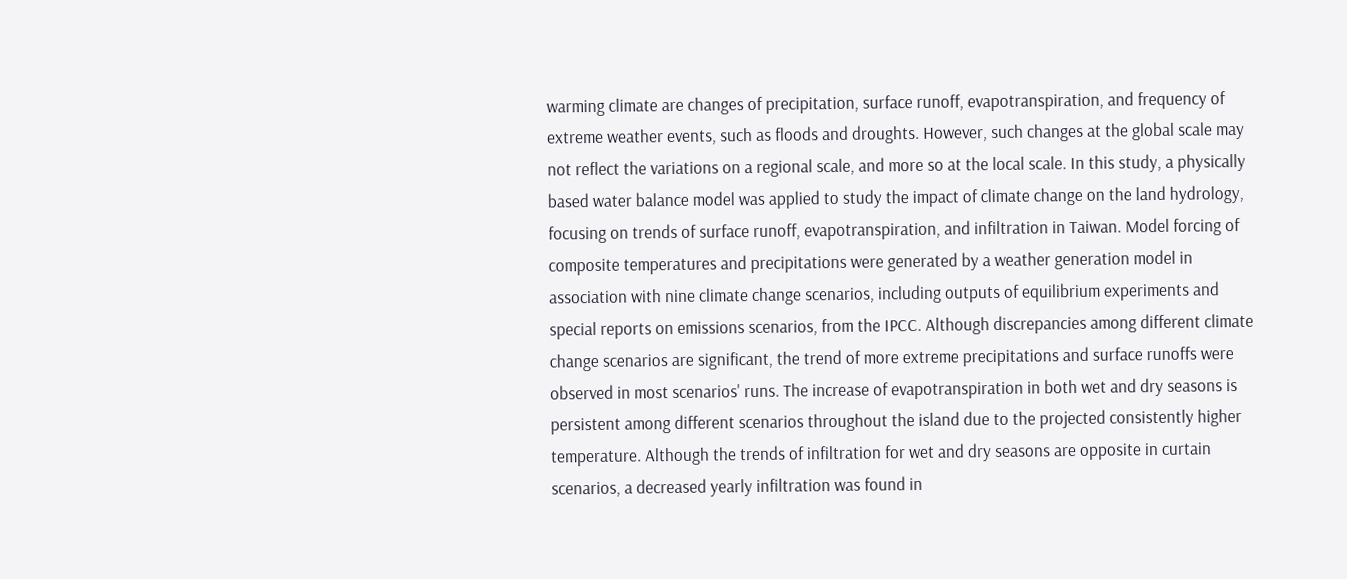warming climate are changes of precipitation, surface runoff, evapotranspiration, and frequency of extreme weather events, such as floods and droughts. However, such changes at the global scale may not reflect the variations on a regional scale, and more so at the local scale. In this study, a physically based water balance model was applied to study the impact of climate change on the land hydrology, focusing on trends of surface runoff, evapotranspiration, and infiltration in Taiwan. Model forcing of composite temperatures and precipitations were generated by a weather generation model in association with nine climate change scenarios, including outputs of equilibrium experiments and special reports on emissions scenarios, from the IPCC. Although discrepancies among different climate change scenarios are significant, the trend of more extreme precipitations and surface runoffs were observed in most scenarios' runs. The increase of evapotranspiration in both wet and dry seasons is persistent among different scenarios throughout the island due to the projected consistently higher temperature. Although the trends of infiltration for wet and dry seasons are opposite in curtain scenarios, a decreased yearly infiltration was found in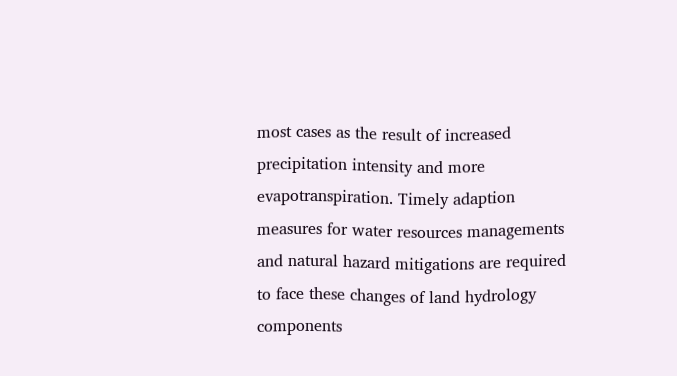most cases as the result of increased precipitation intensity and more evapotranspiration. Timely adaption measures for water resources managements and natural hazard mitigations are required to face these changes of land hydrology components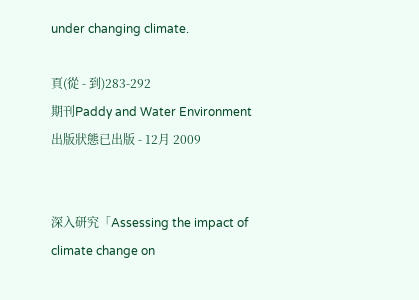under changing climate.

頁(從 - 到)283-292
期刊Paddy and Water Environment
出版狀態已出版 - 12月 2009


深入研究「Assessing the impact of climate change on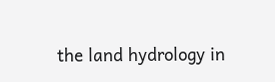the land hydrology in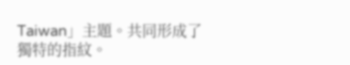Taiwan」主題。共同形成了獨特的指紋。